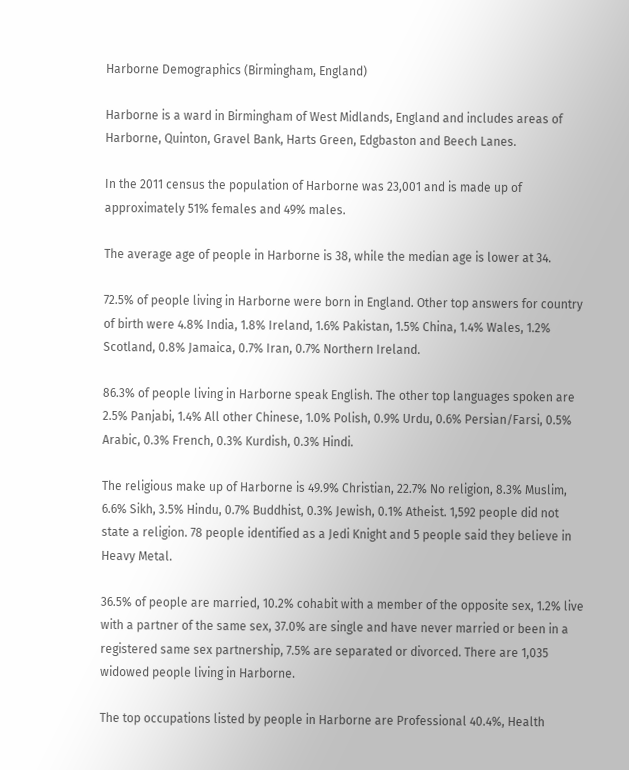Harborne Demographics (Birmingham, England)

Harborne is a ward in Birmingham of West Midlands, England and includes areas of Harborne, Quinton, Gravel Bank, Harts Green, Edgbaston and Beech Lanes.

In the 2011 census the population of Harborne was 23,001 and is made up of approximately 51% females and 49% males.

The average age of people in Harborne is 38, while the median age is lower at 34.

72.5% of people living in Harborne were born in England. Other top answers for country of birth were 4.8% India, 1.8% Ireland, 1.6% Pakistan, 1.5% China, 1.4% Wales, 1.2% Scotland, 0.8% Jamaica, 0.7% Iran, 0.7% Northern Ireland.

86.3% of people living in Harborne speak English. The other top languages spoken are 2.5% Panjabi, 1.4% All other Chinese, 1.0% Polish, 0.9% Urdu, 0.6% Persian/Farsi, 0.5% Arabic, 0.3% French, 0.3% Kurdish, 0.3% Hindi.

The religious make up of Harborne is 49.9% Christian, 22.7% No religion, 8.3% Muslim, 6.6% Sikh, 3.5% Hindu, 0.7% Buddhist, 0.3% Jewish, 0.1% Atheist. 1,592 people did not state a religion. 78 people identified as a Jedi Knight and 5 people said they believe in Heavy Metal.

36.5% of people are married, 10.2% cohabit with a member of the opposite sex, 1.2% live with a partner of the same sex, 37.0% are single and have never married or been in a registered same sex partnership, 7.5% are separated or divorced. There are 1,035 widowed people living in Harborne.

The top occupations listed by people in Harborne are Professional 40.4%, Health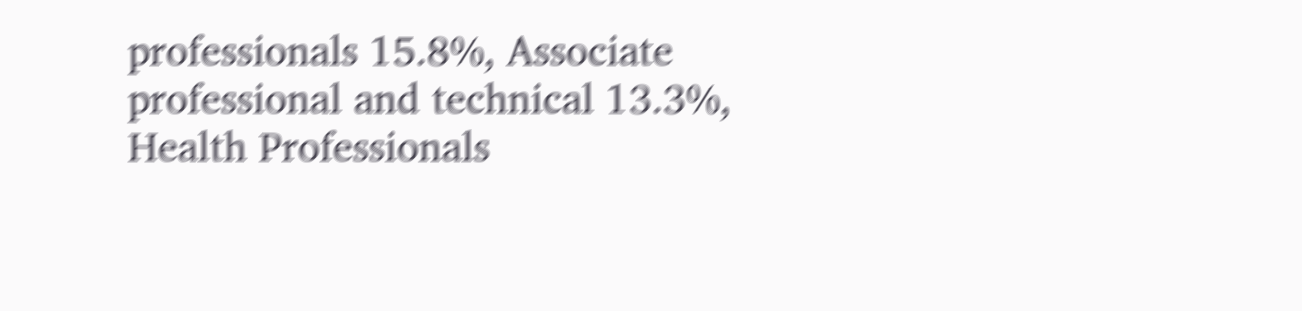professionals 15.8%, Associate professional and technical 13.3%, Health Professionals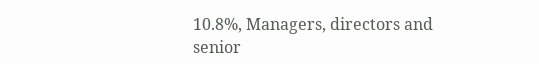10.8%, Managers, directors and senior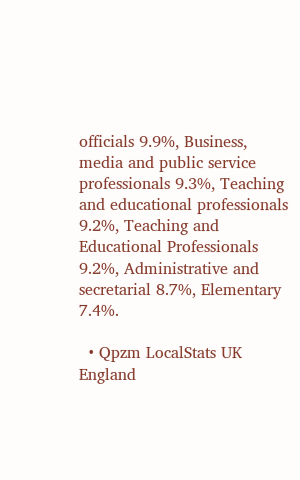officials 9.9%, Business, media and public service professionals 9.3%, Teaching and educational professionals 9.2%, Teaching and Educational Professionals 9.2%, Administrative and secretarial 8.7%, Elementary 7.4%.

  • Qpzm LocalStats UK England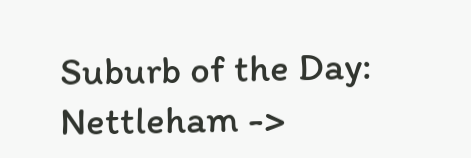Suburb of the Day: Nettleham ->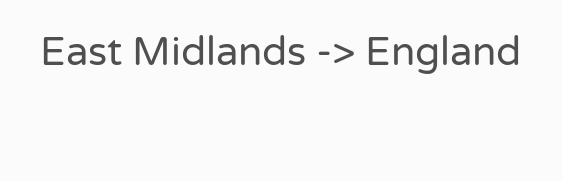East Midlands -> England